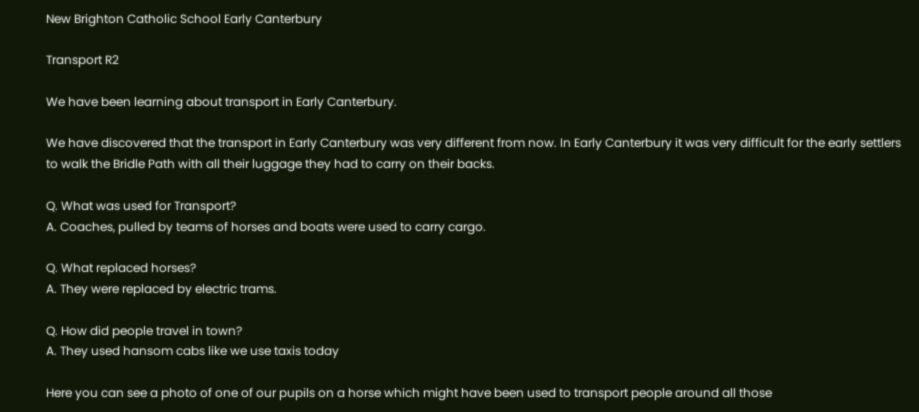New Brighton Catholic School Early Canterbury

Transport R2

We have been learning about transport in Early Canterbury.

We have discovered that the transport in Early Canterbury was very different from now. In Early Canterbury it was very difficult for the early settlers to walk the Bridle Path with all their luggage they had to carry on their backs.

Q. What was used for Transport?
A. Coaches, pulled by teams of horses and boats were used to carry cargo.

Q. What replaced horses?
A. They were replaced by electric trams.

Q. How did people travel in town?
A. They used hansom cabs like we use taxis today

Here you can see a photo of one of our pupils on a horse which might have been used to transport people around all those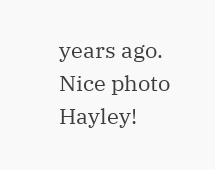years ago. Nice photo Hayley!